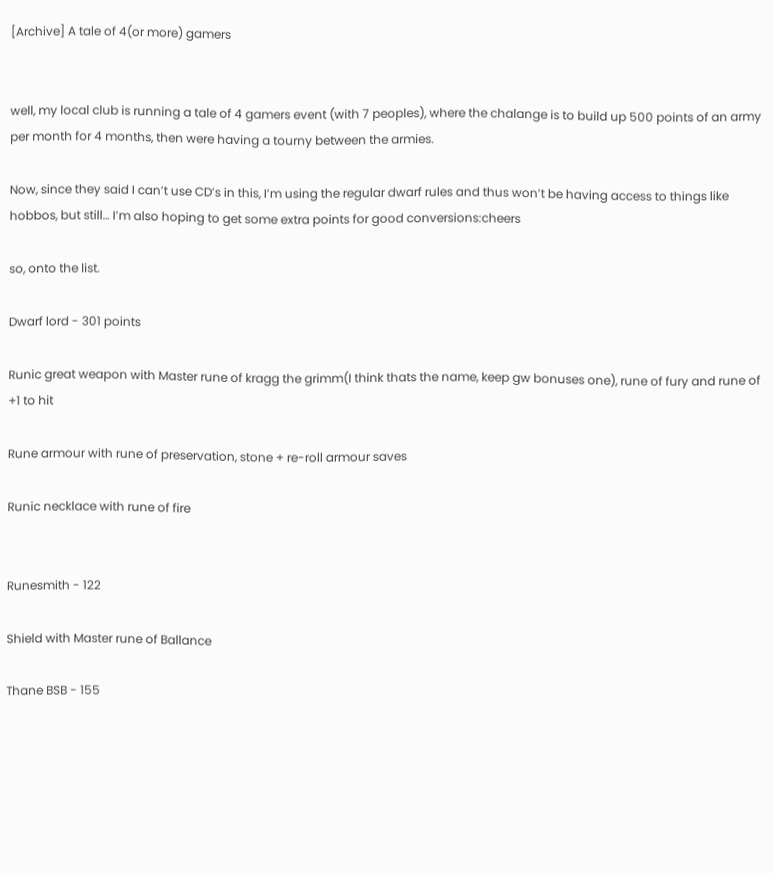[Archive] A tale of 4(or more) gamers


well, my local club is running a tale of 4 gamers event (with 7 peoples), where the chalange is to build up 500 points of an army per month for 4 months, then were having a tourny between the armies.

Now, since they said I can’t use CD’s in this, I’m using the regular dwarf rules and thus won’t be having access to things like hobbos, but still… I’m also hoping to get some extra points for good conversions:cheers

so, onto the list.

Dwarf lord - 301 points

Runic great weapon with Master rune of kragg the grimm(I think thats the name, keep gw bonuses one), rune of fury and rune of +1 to hit

Rune armour with rune of preservation, stone + re-roll armour saves

Runic necklace with rune of fire


Runesmith - 122

Shield with Master rune of Ballance

Thane BSB - 155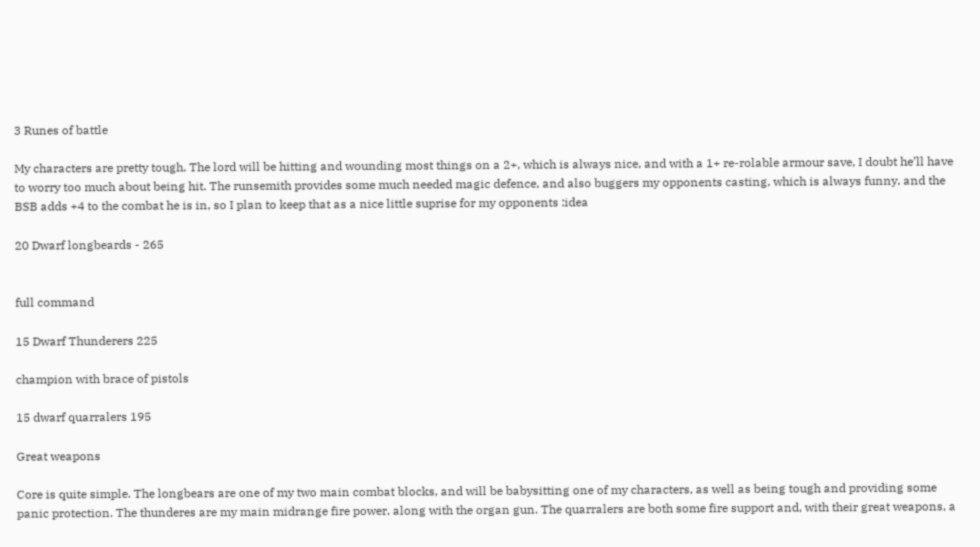3 Runes of battle

My characters are pretty tough. The lord will be hitting and wounding most things on a 2+, which is always nice, and with a 1+ re-rolable armour save, I doubt he’ll have to worry too much about being hit. The runsemith provides some much needed magic defence, and also buggers my opponents casting, which is always funny, and the BSB adds +4 to the combat he is in, so I plan to keep that as a nice little suprise for my opponents :idea

20 Dwarf longbeards - 265


full command

15 Dwarf Thunderers 225

champion with brace of pistols

15 dwarf quarralers 195

Great weapons

Core is quite simple. The longbears are one of my two main combat blocks, and will be babysitting one of my characters, as well as being tough and providing some panic protection. The thunderes are my main midrange fire power, along with the organ gun. The quarralers are both some fire support and, with their great weapons, a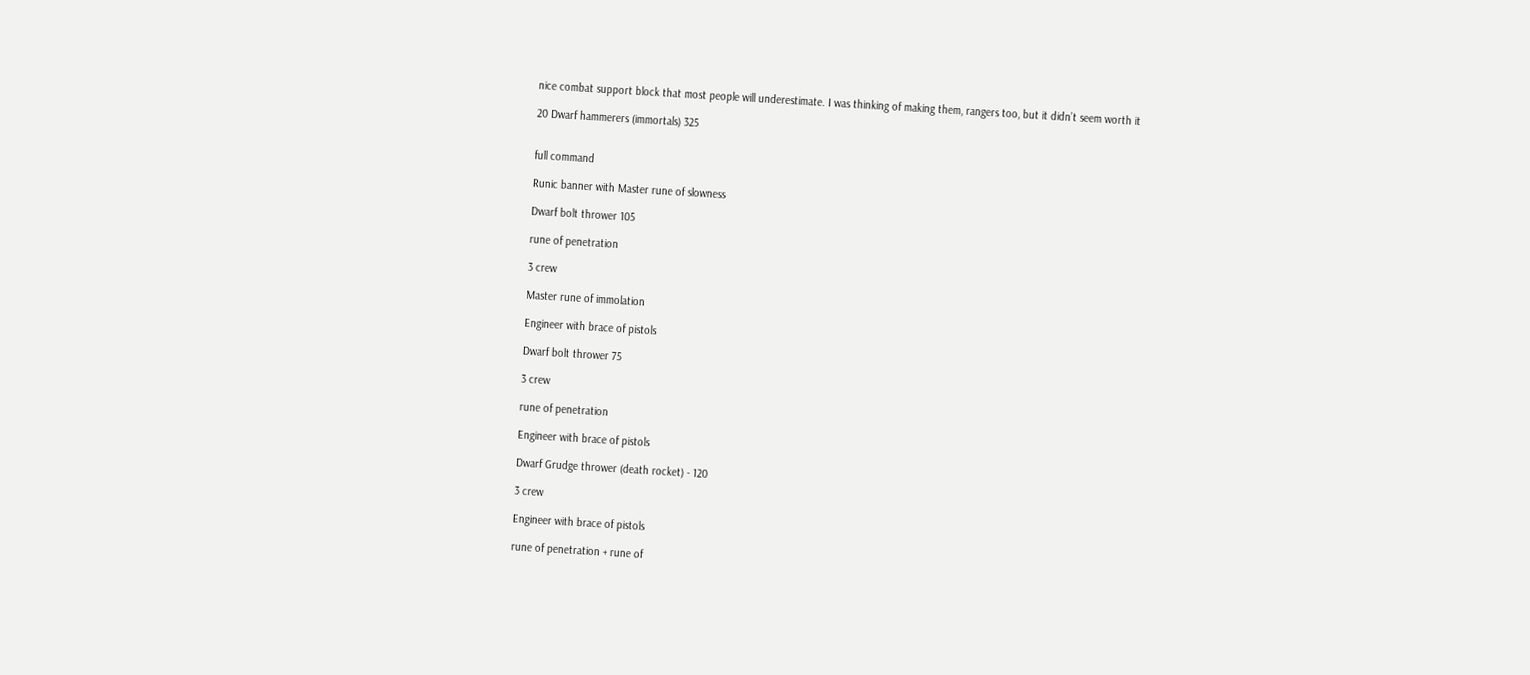nice combat support block that most people will underestimate. I was thinking of making them, rangers too, but it didn’t seem worth it

20 Dwarf hammerers (immortals) 325


full command

Runic banner with Master rune of slowness

Dwarf bolt thrower 105

rune of penetration

3 crew

Master rune of immolation

Engineer with brace of pistols

Dwarf bolt thrower 75

3 crew

rune of penetration

Engineer with brace of pistols

Dwarf Grudge thrower (death rocket) - 120

3 crew

Engineer with brace of pistols

rune of penetration + rune of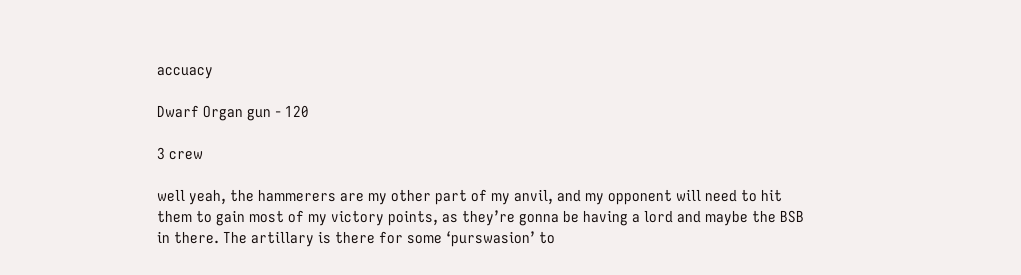accuacy

Dwarf Organ gun - 120

3 crew

well yeah, the hammerers are my other part of my anvil, and my opponent will need to hit them to gain most of my victory points, as they’re gonna be having a lord and maybe the BSB in there. The artillary is there for some ‘purswasion’ to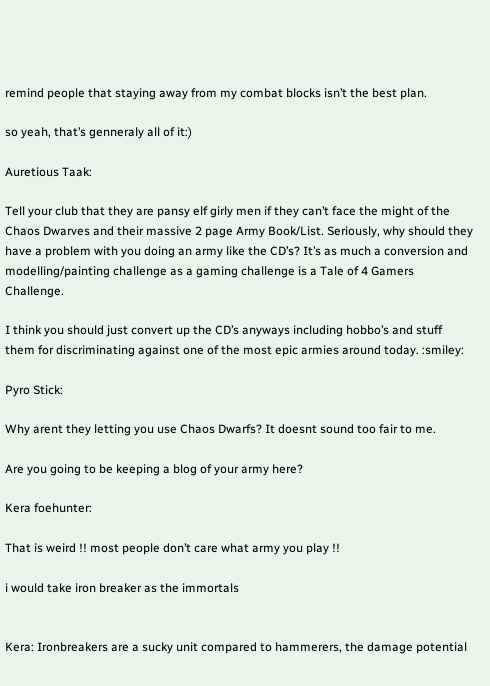remind people that staying away from my combat blocks isn’t the best plan.

so yeah, that’s genneraly all of it:)

Auretious Taak:

Tell your club that they are pansy elf girly men if they can’t face the might of the Chaos Dwarves and their massive 2 page Army Book/List. Seriously, why should they have a problem with you doing an army like the CD’s? It’s as much a conversion and modelling/painting challenge as a gaming challenge is a Tale of 4 Gamers Challenge.

I think you should just convert up the CD’s anyways including hobbo’s and stuff them for discriminating against one of the most epic armies around today. :smiley:

Pyro Stick:

Why arent they letting you use Chaos Dwarfs? It doesnt sound too fair to me.

Are you going to be keeping a blog of your army here?

Kera foehunter:

That is weird !! most people don’t care what army you play !!

i would take iron breaker as the immortals


Kera: Ironbreakers are a sucky unit compared to hammerers, the damage potential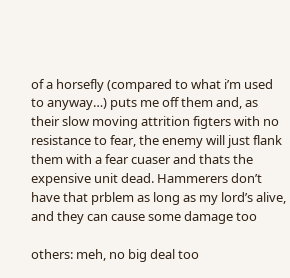of a horsefly (compared to what i’m used to anyway…) puts me off them and, as their slow moving attrition figters with no resistance to fear, the enemy will just flank them with a fear cuaser and thats the expensive unit dead. Hammerers don’t have that prblem as long as my lord’s alive, and they can cause some damage too

others: meh, no big deal too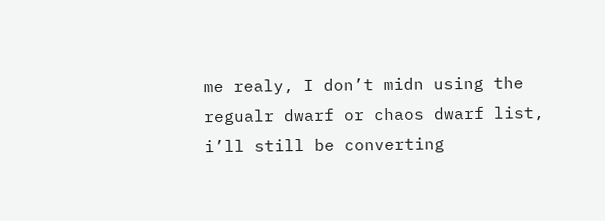me realy, I don’t midn using the regualr dwarf or chaos dwarf list, i’ll still be converting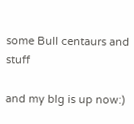some Bull centaurs and stuff

and my blg is up now:)